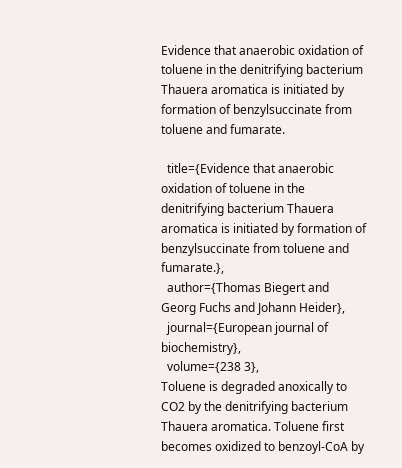Evidence that anaerobic oxidation of toluene in the denitrifying bacterium Thauera aromatica is initiated by formation of benzylsuccinate from toluene and fumarate.

  title={Evidence that anaerobic oxidation of toluene in the denitrifying bacterium Thauera aromatica is initiated by formation of benzylsuccinate from toluene and fumarate.},
  author={Thomas Biegert and Georg Fuchs and Johann Heider},
  journal={European journal of biochemistry},
  volume={238 3},
Toluene is degraded anoxically to CO2 by the denitrifying bacterium Thauera aromatica. Toluene first becomes oxidized to benzoyl-CoA by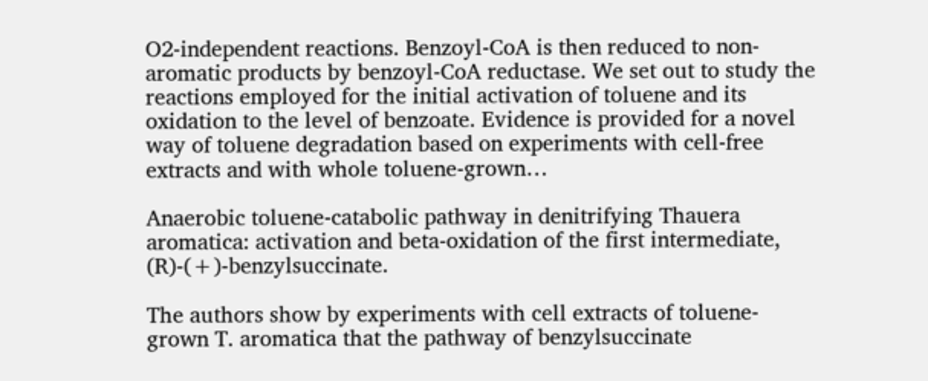O2-independent reactions. Benzoyl-CoA is then reduced to non-aromatic products by benzoyl-CoA reductase. We set out to study the reactions employed for the initial activation of toluene and its oxidation to the level of benzoate. Evidence is provided for a novel way of toluene degradation based on experiments with cell-free extracts and with whole toluene-grown…

Anaerobic toluene-catabolic pathway in denitrifying Thauera aromatica: activation and beta-oxidation of the first intermediate, (R)-(+)-benzylsuccinate.

The authors show by experiments with cell extracts of toluene-grown T. aromatica that the pathway of benzylsuccinate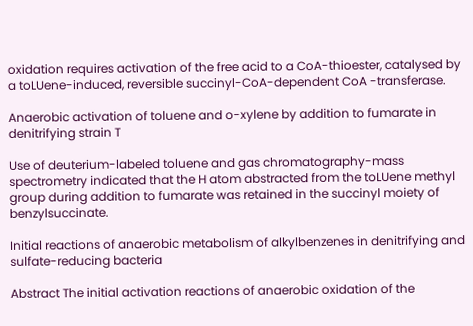oxidation requires activation of the free acid to a CoA-thioester, catalysed by a toLUene-induced, reversible succinyl-CoA-dependent CoA -transferase.

Anaerobic activation of toluene and o-xylene by addition to fumarate in denitrifying strain T

Use of deuterium-labeled toluene and gas chromatography-mass spectrometry indicated that the H atom abstracted from the toLUene methyl group during addition to fumarate was retained in the succinyl moiety of benzylsuccinate.

Initial reactions of anaerobic metabolism of alkylbenzenes in denitrifying and sulfate-reducing bacteria

Abstract The initial activation reactions of anaerobic oxidation of the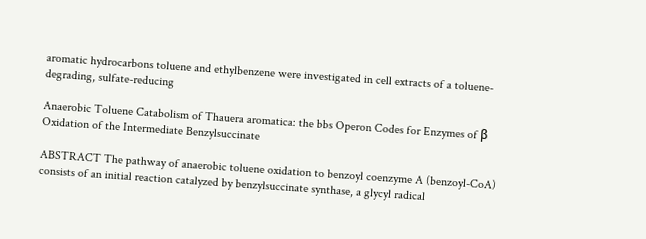aromatic hydrocarbons toluene and ethylbenzene were investigated in cell extracts of a toluene-degrading, sulfate-reducing

Anaerobic Toluene Catabolism of Thauera aromatica: the bbs Operon Codes for Enzymes of β Oxidation of the Intermediate Benzylsuccinate

ABSTRACT The pathway of anaerobic toluene oxidation to benzoyl coenzyme A (benzoyl-CoA) consists of an initial reaction catalyzed by benzylsuccinate synthase, a glycyl radical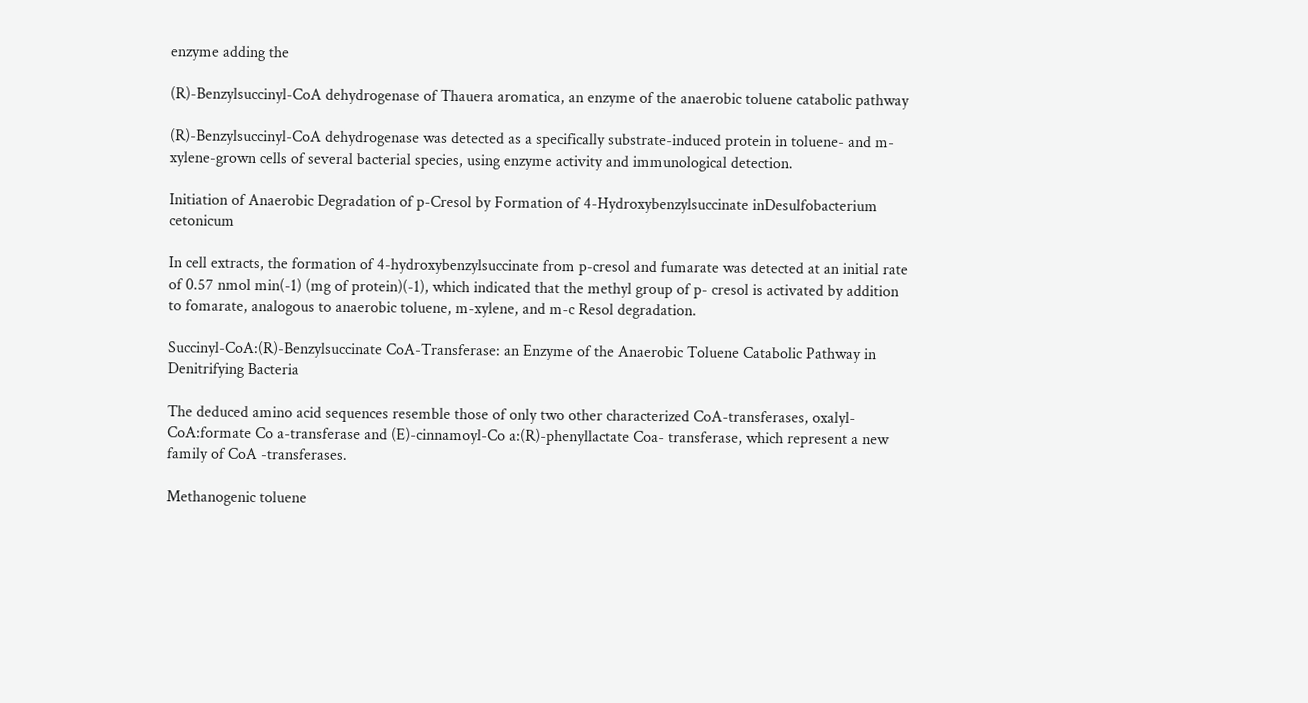enzyme adding the

(R)-Benzylsuccinyl-CoA dehydrogenase of Thauera aromatica, an enzyme of the anaerobic toluene catabolic pathway

(R)-Benzylsuccinyl-CoA dehydrogenase was detected as a specifically substrate-induced protein in toluene- and m-xylene-grown cells of several bacterial species, using enzyme activity and immunological detection.

Initiation of Anaerobic Degradation of p-Cresol by Formation of 4-Hydroxybenzylsuccinate inDesulfobacterium cetonicum

In cell extracts, the formation of 4-hydroxybenzylsuccinate from p-cresol and fumarate was detected at an initial rate of 0.57 nmol min(-1) (mg of protein)(-1), which indicated that the methyl group of p- cresol is activated by addition to fomarate, analogous to anaerobic toluene, m-xylene, and m-c Resol degradation.

Succinyl-CoA:(R)-Benzylsuccinate CoA-Transferase: an Enzyme of the Anaerobic Toluene Catabolic Pathway in Denitrifying Bacteria

The deduced amino acid sequences resemble those of only two other characterized CoA-transferases, oxalyl-CoA:formate Co a-transferase and (E)-cinnamoyl-Co a:(R)-phenyllactate Coa- transferase, which represent a new family of CoA -transferases.

Methanogenic toluene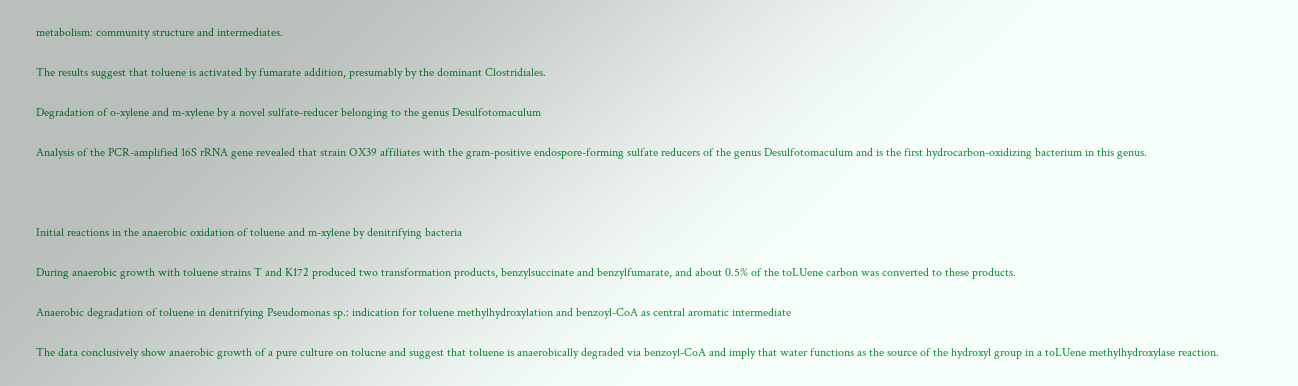metabolism: community structure and intermediates.

The results suggest that toluene is activated by fumarate addition, presumably by the dominant Clostridiales.

Degradation of o-xylene and m-xylene by a novel sulfate-reducer belonging to the genus Desulfotomaculum

Analysis of the PCR-amplified 16S rRNA gene revealed that strain OX39 affiliates with the gram-positive endospore-forming sulfate reducers of the genus Desulfotomaculum and is the first hydrocarbon-oxidizing bacterium in this genus.



Initial reactions in the anaerobic oxidation of toluene and m-xylene by denitrifying bacteria

During anaerobic growth with toluene strains T and K172 produced two transformation products, benzylsuccinate and benzylfumarate, and about 0.5% of the toLUene carbon was converted to these products.

Anaerobic degradation of toluene in denitrifying Pseudomonas sp.: indication for toluene methylhydroxylation and benzoyl-CoA as central aromatic intermediate

The data conclusively show anaerobic growth of a pure culture on tolucne and suggest that toluene is anaerobically degraded via benzoyl-CoA and imply that water functions as the source of the hydroxyl group in a toLUene methylhydroxylase reaction.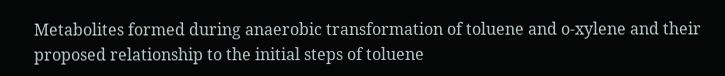Metabolites formed during anaerobic transformation of toluene and o-xylene and their proposed relationship to the initial steps of toluene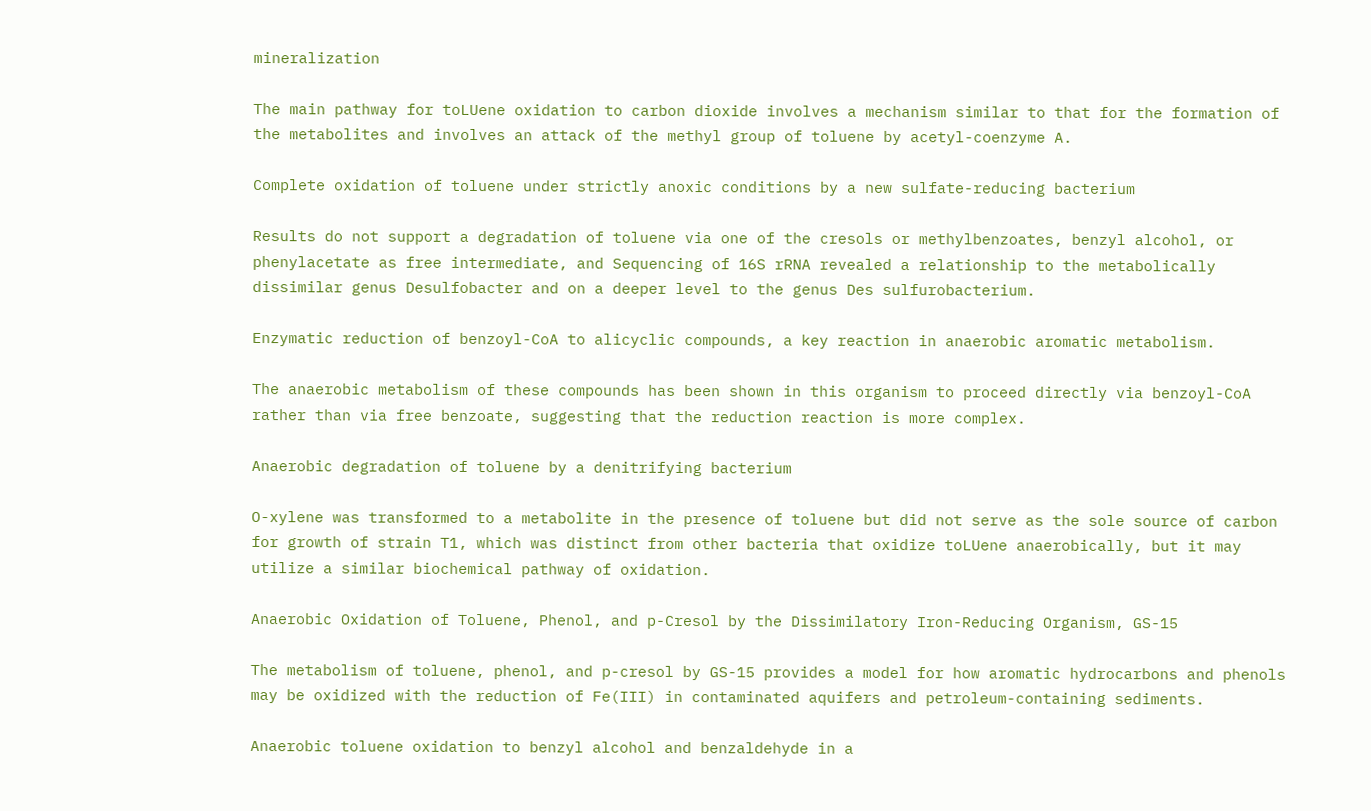mineralization

The main pathway for toLUene oxidation to carbon dioxide involves a mechanism similar to that for the formation of the metabolites and involves an attack of the methyl group of toluene by acetyl-coenzyme A.

Complete oxidation of toluene under strictly anoxic conditions by a new sulfate-reducing bacterium

Results do not support a degradation of toluene via one of the cresols or methylbenzoates, benzyl alcohol, or phenylacetate as free intermediate, and Sequencing of 16S rRNA revealed a relationship to the metabolically dissimilar genus Desulfobacter and on a deeper level to the genus Des sulfurobacterium.

Enzymatic reduction of benzoyl-CoA to alicyclic compounds, a key reaction in anaerobic aromatic metabolism.

The anaerobic metabolism of these compounds has been shown in this organism to proceed directly via benzoyl-CoA rather than via free benzoate, suggesting that the reduction reaction is more complex.

Anaerobic degradation of toluene by a denitrifying bacterium

O-xylene was transformed to a metabolite in the presence of toluene but did not serve as the sole source of carbon for growth of strain T1, which was distinct from other bacteria that oxidize toLUene anaerobically, but it may utilize a similar biochemical pathway of oxidation.

Anaerobic Oxidation of Toluene, Phenol, and p-Cresol by the Dissimilatory Iron-Reducing Organism, GS-15

The metabolism of toluene, phenol, and p-cresol by GS-15 provides a model for how aromatic hydrocarbons and phenols may be oxidized with the reduction of Fe(III) in contaminated aquifers and petroleum-containing sediments.

Anaerobic toluene oxidation to benzyl alcohol and benzaldehyde in a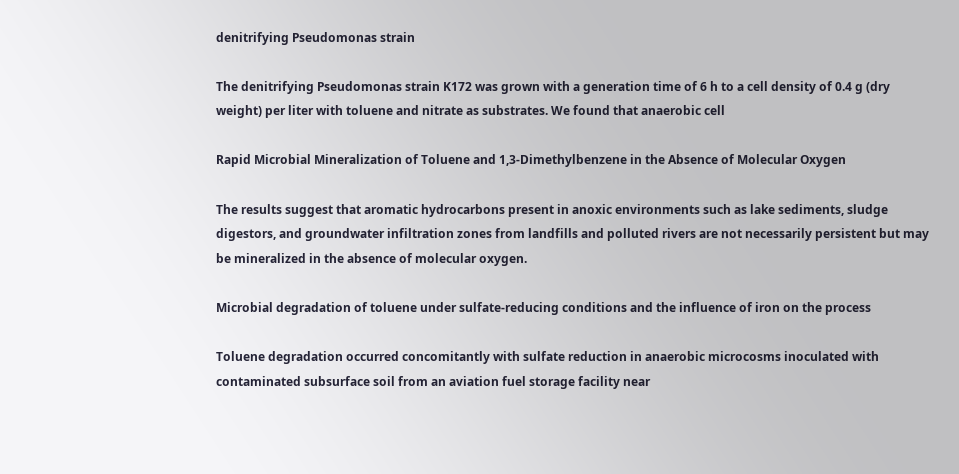denitrifying Pseudomonas strain

The denitrifying Pseudomonas strain K172 was grown with a generation time of 6 h to a cell density of 0.4 g (dry weight) per liter with toluene and nitrate as substrates. We found that anaerobic cell

Rapid Microbial Mineralization of Toluene and 1,3-Dimethylbenzene in the Absence of Molecular Oxygen

The results suggest that aromatic hydrocarbons present in anoxic environments such as lake sediments, sludge digestors, and groundwater infiltration zones from landfills and polluted rivers are not necessarily persistent but may be mineralized in the absence of molecular oxygen.

Microbial degradation of toluene under sulfate-reducing conditions and the influence of iron on the process

Toluene degradation occurred concomitantly with sulfate reduction in anaerobic microcosms inoculated with contaminated subsurface soil from an aviation fuel storage facility near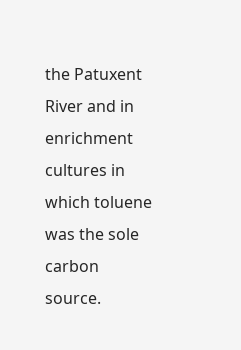the Patuxent River and in enrichment cultures in which toluene was the sole carbon source.